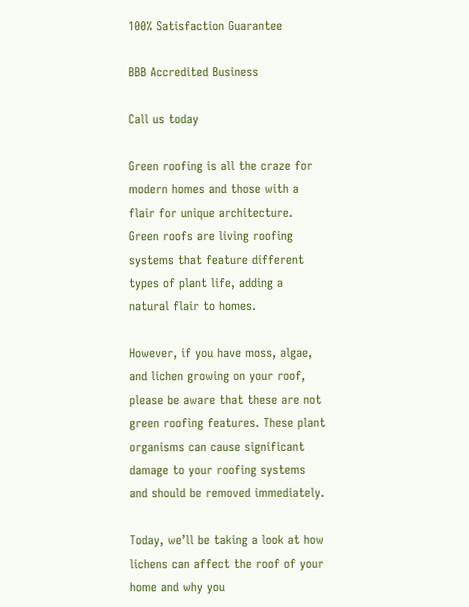100% Satisfaction Guarantee

BBB Accredited Business

Call us today

Green roofing is all the craze for modern homes and those with a flair for unique architecture. Green roofs are living roofing systems that feature different types of plant life, adding a natural flair to homes.

However, if you have moss, algae, and lichen growing on your roof, please be aware that these are not green roofing features. These plant organisms can cause significant damage to your roofing systems and should be removed immediately.

Today, we’ll be taking a look at how lichens can affect the roof of your home and why you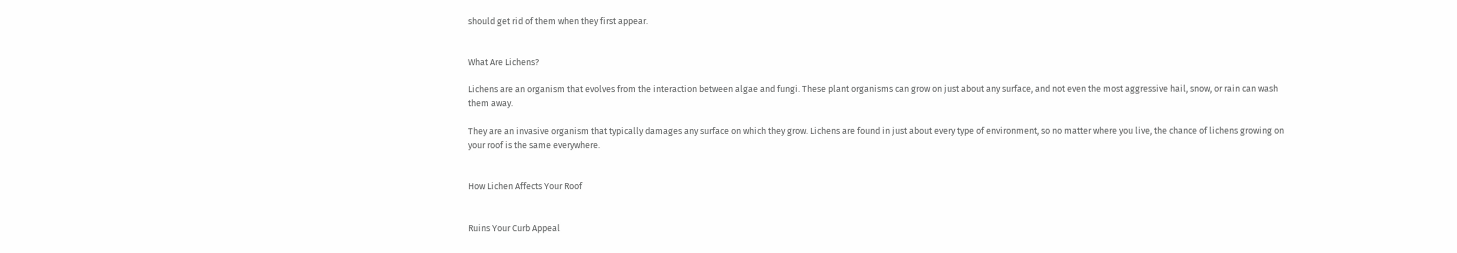should get rid of them when they first appear.


What Are Lichens?

Lichens are an organism that evolves from the interaction between algae and fungi. These plant organisms can grow on just about any surface, and not even the most aggressive hail, snow, or rain can wash them away.

They are an invasive organism that typically damages any surface on which they grow. Lichens are found in just about every type of environment, so no matter where you live, the chance of lichens growing on your roof is the same everywhere.


How Lichen Affects Your Roof


Ruins Your Curb Appeal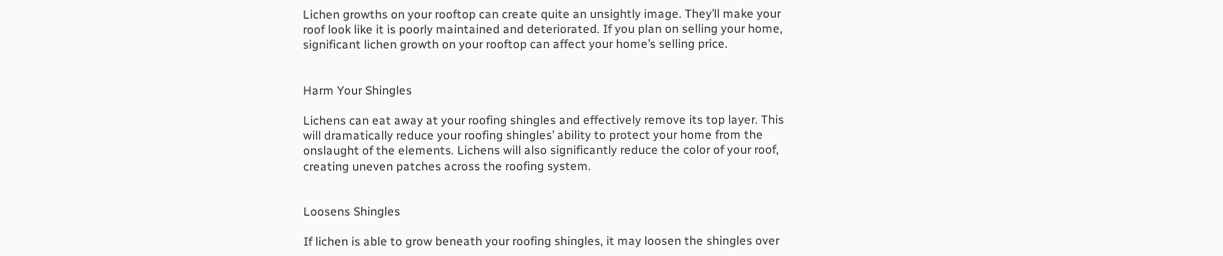Lichen growths on your rooftop can create quite an unsightly image. They’ll make your roof look like it is poorly maintained and deteriorated. If you plan on selling your home, significant lichen growth on your rooftop can affect your home’s selling price.


Harm Your Shingles

Lichens can eat away at your roofing shingles and effectively remove its top layer. This will dramatically reduce your roofing shingles’ ability to protect your home from the onslaught of the elements. Lichens will also significantly reduce the color of your roof, creating uneven patches across the roofing system.


Loosens Shingles

If lichen is able to grow beneath your roofing shingles, it may loosen the shingles over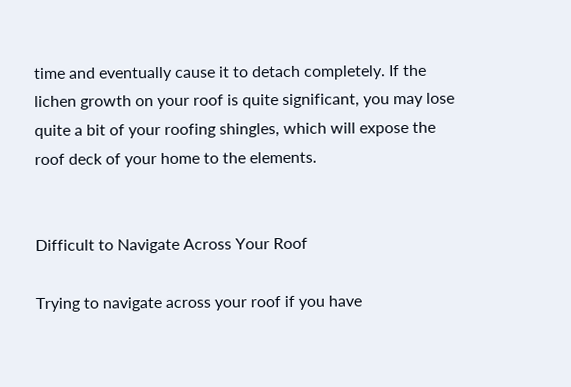time and eventually cause it to detach completely. If the lichen growth on your roof is quite significant, you may lose quite a bit of your roofing shingles, which will expose the roof deck of your home to the elements.


Difficult to Navigate Across Your Roof

Trying to navigate across your roof if you have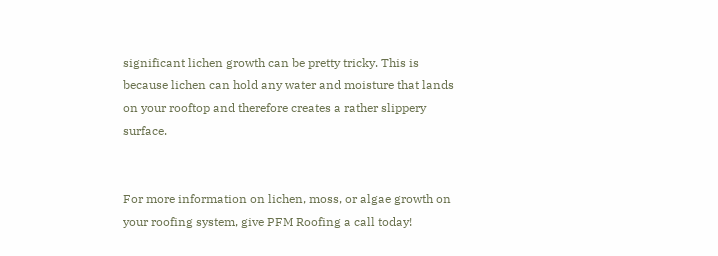significant lichen growth can be pretty tricky. This is because lichen can hold any water and moisture that lands on your rooftop and therefore creates a rather slippery surface.


For more information on lichen, moss, or algae growth on your roofing system, give PFM Roofing a call today!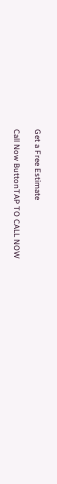Get a Free Estimate

Call Now ButtonTAP TO CALL NOW